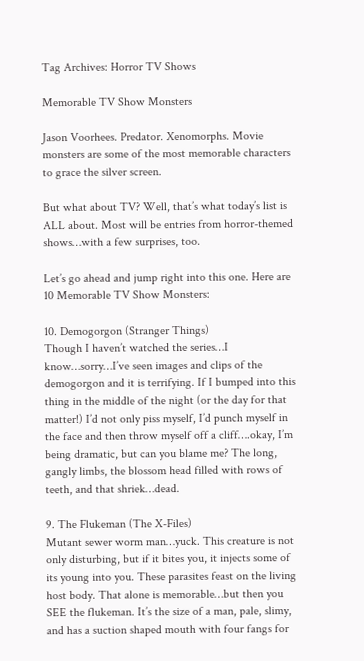Tag Archives: Horror TV Shows

Memorable TV Show Monsters

Jason Voorhees. Predator. Xenomorphs. Movie monsters are some of the most memorable characters to grace the silver screen.

But what about TV? Well, that’s what today’s list is ALL about. Most will be entries from horror-themed shows…with a few surprises, too.

Let’s go ahead and jump right into this one. Here are 10 Memorable TV Show Monsters:

10. Demogorgon (Stranger Things)
Though I haven’t watched the series…I know…sorry…I’ve seen images and clips of the demogorgon and it is terrifying. If I bumped into this thing in the middle of the night (or the day for that matter!) I’d not only piss myself, I’d punch myself in the face and then throw myself off a cliff….okay, I’m being dramatic, but can you blame me? The long, gangly limbs, the blossom head filled with rows of teeth, and that shriek…dead.

9. The Flukeman (The X-Files)
Mutant sewer worm man…yuck. This creature is not only disturbing, but if it bites you, it injects some of its young into you. These parasites feast on the living host body. That alone is memorable…but then you SEE the flukeman. It’s the size of a man, pale, slimy, and has a suction shaped mouth with four fangs for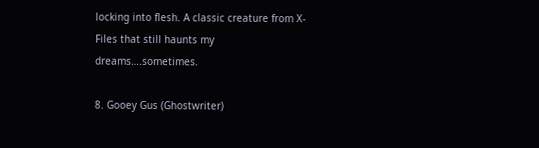locking into flesh. A classic creature from X-Files that still haunts my dreams….sometimes.

8. Gooey Gus (Ghostwriter)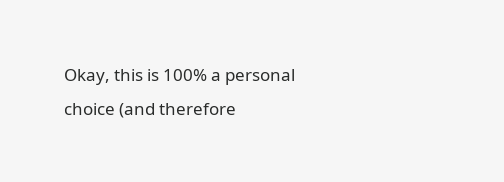Okay, this is 100% a personal choice (and therefore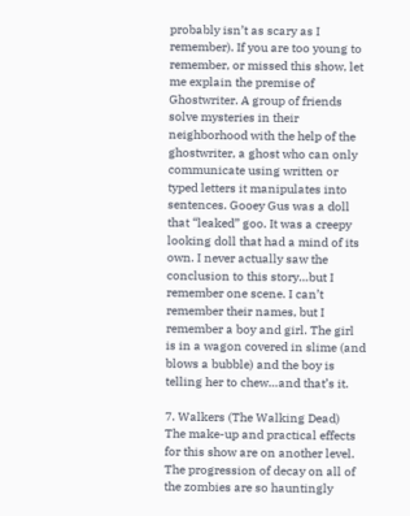probably isn’t as scary as I remember). If you are too young to remember, or missed this show, let me explain the premise of Ghostwriter. A group of friends solve mysteries in their neighborhood with the help of the ghostwriter, a ghost who can only communicate using written or typed letters it manipulates into sentences. Gooey Gus was a doll that “leaked” goo. It was a creepy looking doll that had a mind of its own. I never actually saw the conclusion to this story…but I remember one scene. I can’t remember their names, but I remember a boy and girl. The girl is in a wagon covered in slime (and blows a bubble) and the boy is telling her to chew…and that’s it.

7. Walkers (The Walking Dead)
The make-up and practical effects for this show are on another level. The progression of decay on all of the zombies are so hauntingly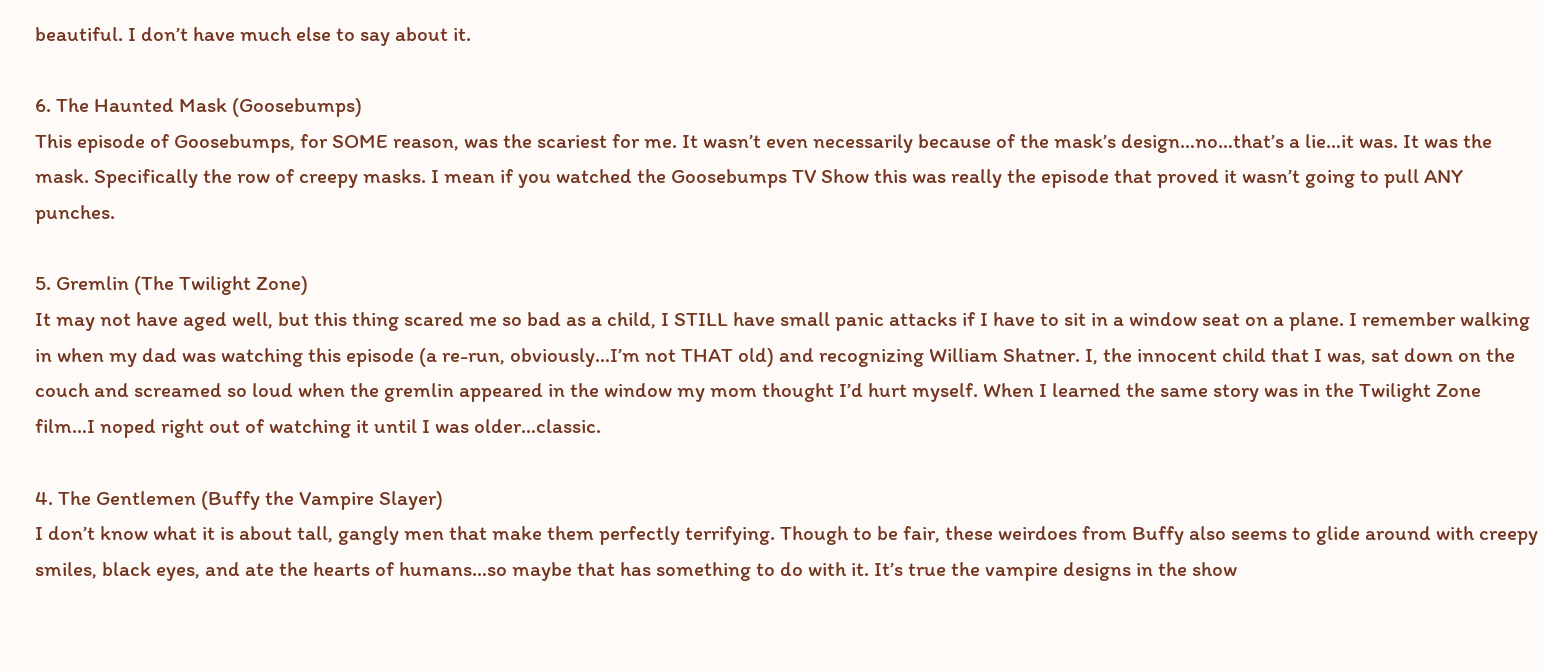beautiful. I don’t have much else to say about it.

6. The Haunted Mask (Goosebumps)
This episode of Goosebumps, for SOME reason, was the scariest for me. It wasn’t even necessarily because of the mask’s design…no…that’s a lie…it was. It was the mask. Specifically the row of creepy masks. I mean if you watched the Goosebumps TV Show this was really the episode that proved it wasn’t going to pull ANY punches.

5. Gremlin (The Twilight Zone)
It may not have aged well, but this thing scared me so bad as a child, I STILL have small panic attacks if I have to sit in a window seat on a plane. I remember walking in when my dad was watching this episode (a re-run, obviously…I’m not THAT old) and recognizing William Shatner. I, the innocent child that I was, sat down on the couch and screamed so loud when the gremlin appeared in the window my mom thought I’d hurt myself. When I learned the same story was in the Twilight Zone film…I noped right out of watching it until I was older…classic.

4. The Gentlemen (Buffy the Vampire Slayer)
I don’t know what it is about tall, gangly men that make them perfectly terrifying. Though to be fair, these weirdoes from Buffy also seems to glide around with creepy smiles, black eyes, and ate the hearts of humans…so maybe that has something to do with it. It’s true the vampire designs in the show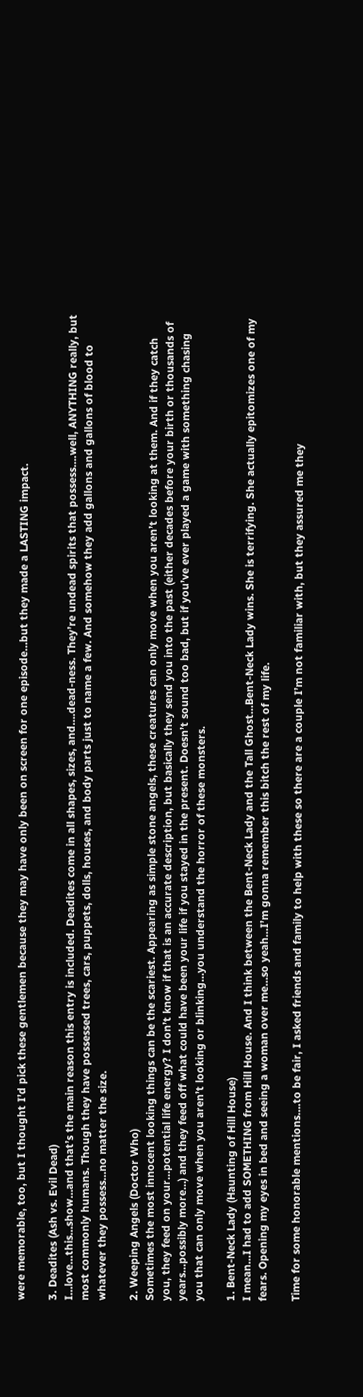were memorable, too, but I thought I’d pick these gentlemen because they may have only been on screen for one episode…but they made a LASTING impact.

3. Deadites (Ash vs. Evil Dead)
I…love…this…show…and that’s the main reason this entry is included. Deadites come in all shapes, sizes, and….dead-ness. They’re undead spirits that possess….well, ANYTHING really, but most commonly humans. Though they have possessed trees, cars, puppets, dolls, houses, and body parts just to name a few. And somehow they add gallons and gallons of blood to whatever they possess…no matter the size.

2. Weeping Angels (Doctor Who)
Sometimes the most innocent looking things can be the scariest. Appearing as simple stone angels, these creatures can only move when you aren’t looking at them. And if they catch you, they feed on your…potential life energy? I don’t know if that is an accurate description, but basically they send you into the past (either decades before your birth or thousands of years…possibly more…) and they feed off what could have been your life if you stayed in the present. Doesn’t sound too bad, but if you’ve ever played a game with something chasing you that can only move when you aren’t looking or blinking…you understand the horror of these monsters.

1. Bent-Neck Lady (Haunting of Hill House)
I mean…I had to add SOMETHING from Hill House. And I think between the Bent-Neck Lady and the Tall Ghost…Bent-Neck Lady wins. She is terrifying. She actually epitomizes one of my fears. Opening my eyes in bed and seeing a woman over me…so yeah…I’m gonna remember this bitch the rest of my life.

Time for some honorable mentions….to be fair, I asked friends and family to help with these so there are a couple I’m not familiar with, but they assured me they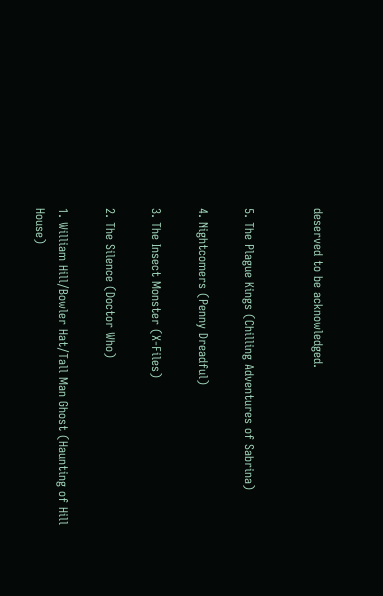deserved to be acknowledged.


5. The Plague Kings (Chilling Adventures of Sabrina)

4. Nightcomers (Penny Dreadful)

3. The Insect Monster (X-Files)

2. The Silence (Doctor Who)

1. William Hill/Bowler Hat/Tall Man Ghost (Haunting of Hill House)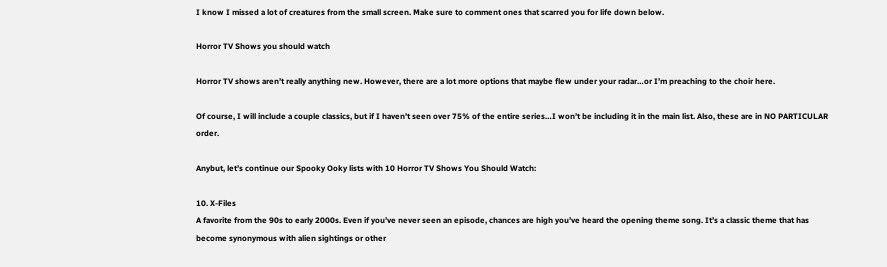I know I missed a lot of creatures from the small screen. Make sure to comment ones that scarred you for life down below.

Horror TV Shows you should watch

Horror TV shows aren’t really anything new. However, there are a lot more options that maybe flew under your radar…or I’m preaching to the choir here.

Of course, I will include a couple classics, but if I haven’t seen over 75% of the entire series…I won’t be including it in the main list. Also, these are in NO PARTICULAR order.

Anybut, let’s continue our Spooky Ooky lists with 10 Horror TV Shows You Should Watch:

10. X-Files
A favorite from the 90s to early 2000s. Even if you’ve never seen an episode, chances are high you’ve heard the opening theme song. It’s a classic theme that has become synonymous with alien sightings or other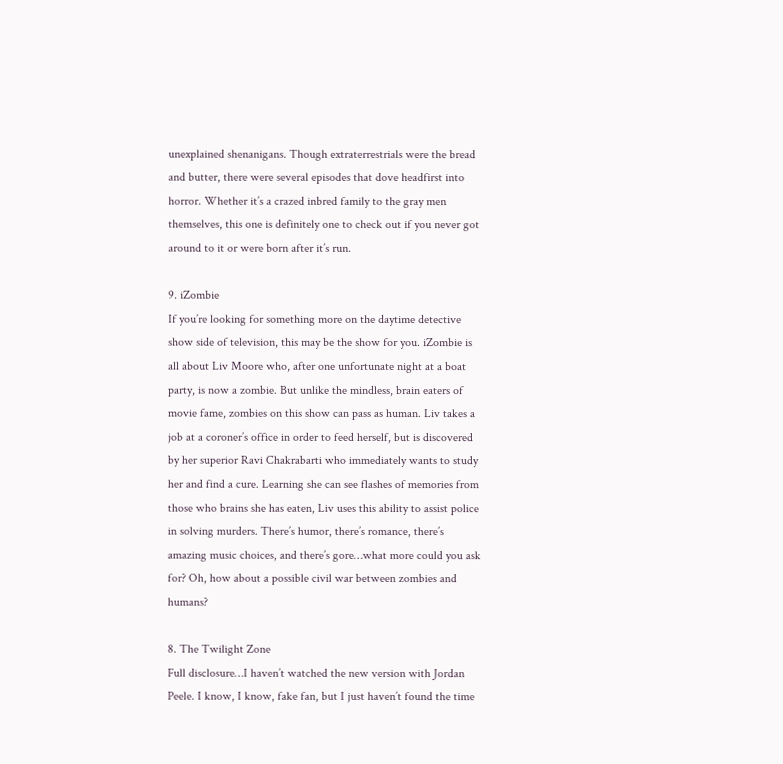unexplained shenanigans. Though extraterrestrials were the bread and butter, there were several episodes that dove headfirst into horror. Whether it’s a crazed inbred family to the gray men themselves, this one is definitely one to check out if you never got around to it or were born after it’s run.

9. iZombie
If you’re looking for something more on the daytime detective show side of television, this may be the show for you. iZombie is all about Liv Moore who, after one unfortunate night at a boat party, is now a zombie. But unlike the mindless, brain eaters of movie fame, zombies on this show can pass as human. Liv takes a job at a coroner’s office in order to feed herself, but is discovered by her superior Ravi Chakrabarti who immediately wants to study her and find a cure. Learning she can see flashes of memories from those who brains she has eaten, Liv uses this ability to assist police in solving murders. There’s humor, there’s romance, there’s amazing music choices, and there’s gore…what more could you ask for? Oh, how about a possible civil war between zombies and humans?

8. The Twilight Zone
Full disclosure…I haven’t watched the new version with Jordan Peele. I know, I know, fake fan, but I just haven’t found the time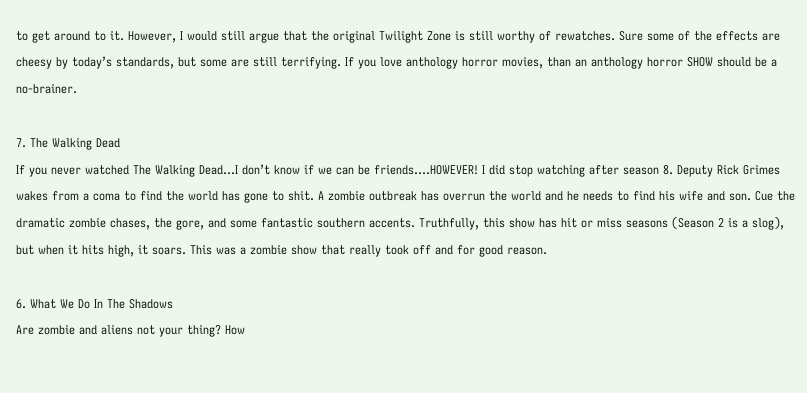to get around to it. However, I would still argue that the original Twilight Zone is still worthy of rewatches. Sure some of the effects are cheesy by today’s standards, but some are still terrifying. If you love anthology horror movies, than an anthology horror SHOW should be a no-brainer.

7. The Walking Dead
If you never watched The Walking Dead…I don’t know if we can be friends….HOWEVER! I did stop watching after season 8. Deputy Rick Grimes wakes from a coma to find the world has gone to shit. A zombie outbreak has overrun the world and he needs to find his wife and son. Cue the dramatic zombie chases, the gore, and some fantastic southern accents. Truthfully, this show has hit or miss seasons (Season 2 is a slog), but when it hits high, it soars. This was a zombie show that really took off and for good reason.

6. What We Do In The Shadows
Are zombie and aliens not your thing? How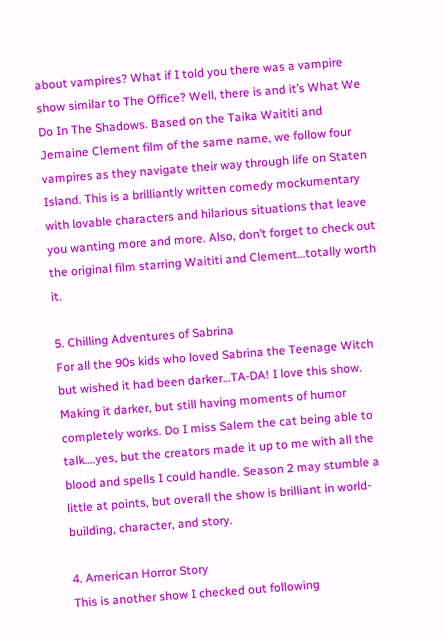about vampires? What if I told you there was a vampire show similar to The Office? Well, there is and it’s What We Do In The Shadows. Based on the Taika Waititi and Jemaine Clement film of the same name, we follow four vampires as they navigate their way through life on Staten Island. This is a brilliantly written comedy mockumentary with lovable characters and hilarious situations that leave you wanting more and more. Also, don’t forget to check out the original film starring Waititi and Clement…totally worth it.

5. Chilling Adventures of Sabrina
For all the 90s kids who loved Sabrina the Teenage Witch but wished it had been darker…TA-DA! I love this show. Making it darker, but still having moments of humor completely works. Do I miss Salem the cat being able to talk….yes, but the creators made it up to me with all the blood and spells I could handle. Season 2 may stumble a little at points, but overall the show is brilliant in world-building, character, and story.

4. American Horror Story
This is another show I checked out following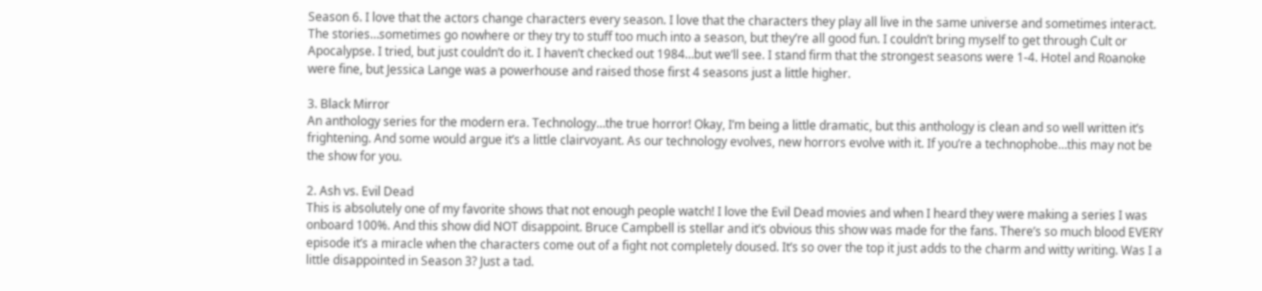Season 6. I love that the actors change characters every season. I love that the characters they play all live in the same universe and sometimes interact. The stories…sometimes go nowhere or they try to stuff too much into a season, but they’re all good fun. I couldn’t bring myself to get through Cult or Apocalypse. I tried, but just couldn’t do it. I haven’t checked out 1984…but we’ll see. I stand firm that the strongest seasons were 1-4. Hotel and Roanoke were fine, but Jessica Lange was a powerhouse and raised those first 4 seasons just a little higher.

3. Black Mirror
An anthology series for the modern era. Technology…the true horror! Okay, I’m being a little dramatic, but this anthology is clean and so well written it’s frightening. And some would argue it’s a little clairvoyant. As our technology evolves, new horrors evolve with it. If you’re a technophobe…this may not be the show for you.

2. Ash vs. Evil Dead
This is absolutely one of my favorite shows that not enough people watch! I love the Evil Dead movies and when I heard they were making a series I was onboard 100%. And this show did NOT disappoint. Bruce Campbell is stellar and it’s obvious this show was made for the fans. There’s so much blood EVERY episode it’s a miracle when the characters come out of a fight not completely doused. It’s so over the top it just adds to the charm and witty writing. Was I a little disappointed in Season 3? Just a tad.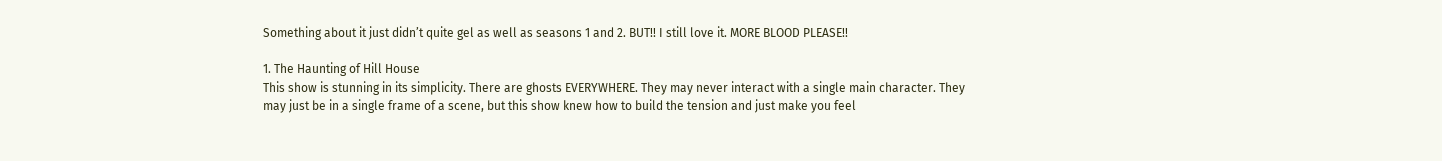Something about it just didn’t quite gel as well as seasons 1 and 2. BUT!! I still love it. MORE BLOOD PLEASE!!

1. The Haunting of Hill House
This show is stunning in its simplicity. There are ghosts EVERYWHERE. They may never interact with a single main character. They may just be in a single frame of a scene, but this show knew how to build the tension and just make you feel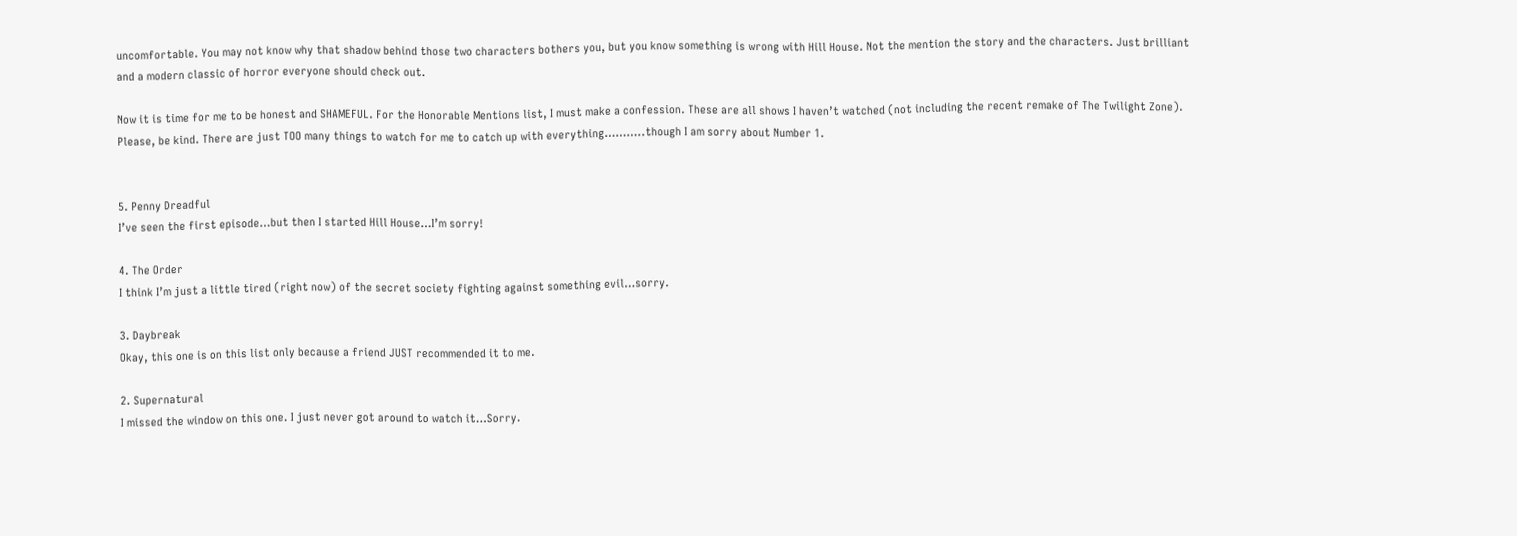uncomfortable. You may not know why that shadow behind those two characters bothers you, but you know something is wrong with Hill House. Not the mention the story and the characters. Just brilliant and a modern classic of horror everyone should check out.

Now it is time for me to be honest and SHAMEFUL. For the Honorable Mentions list, I must make a confession. These are all shows I haven’t watched (not including the recent remake of The Twilight Zone). Please, be kind. There are just TOO many things to watch for me to catch up with everything………..though I am sorry about Number 1.


5. Penny Dreadful
I’ve seen the first episode…but then I started Hill House…I’m sorry!

4. The Order
I think I’m just a little tired (right now) of the secret society fighting against something evil…sorry.

3. Daybreak
Okay, this one is on this list only because a friend JUST recommended it to me.

2. Supernatural
I missed the window on this one. I just never got around to watch it…Sorry.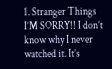1. Stranger Things
I’M SORRY!! I don’t know why I never watched it. It’s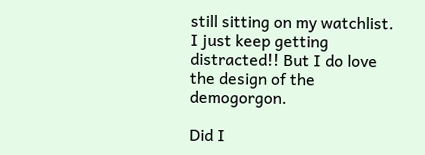still sitting on my watchlist. I just keep getting distracted!! But I do love the design of the demogorgon.

Did I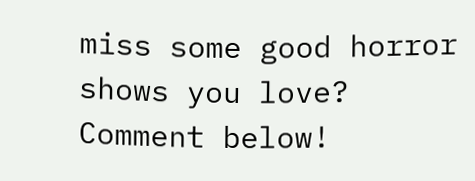miss some good horror shows you love? Comment below!